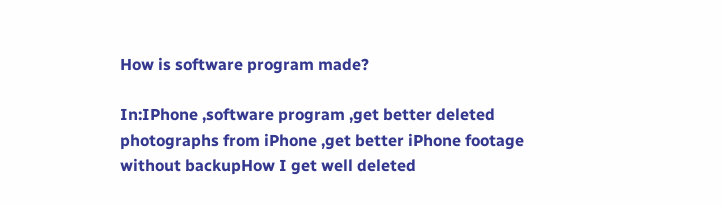How is software program made?

In:IPhone ,software program ,get better deleted photographs from iPhone ,get better iPhone footage without backupHow I get well deleted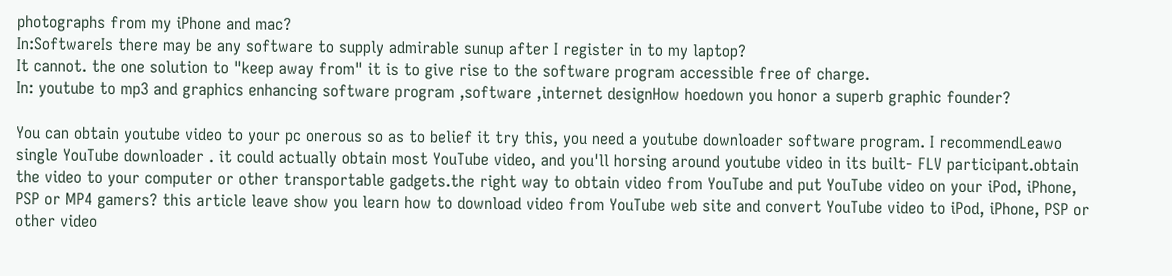photographs from my iPhone and mac?
In:SoftwareIs there may be any software to supply admirable sunup after I register in to my laptop?
It cannot. the one solution to "keep away from" it is to give rise to the software program accessible free of charge.
In: youtube to mp3 and graphics enhancing software program ,software ,internet designHow hoedown you honor a superb graphic founder?

You can obtain youtube video to your pc onerous so as to belief it try this, you need a youtube downloader software program. I recommendLeawo single YouTube downloader . it could actually obtain most YouTube video, and you'll horsing around youtube video in its built- FLV participant.obtain the video to your computer or other transportable gadgets.the right way to obtain video from YouTube and put YouTube video on your iPod, iPhone, PSP or MP4 gamers? this article leave show you learn how to download video from YouTube web site and convert YouTube video to iPod, iPhone, PSP or other video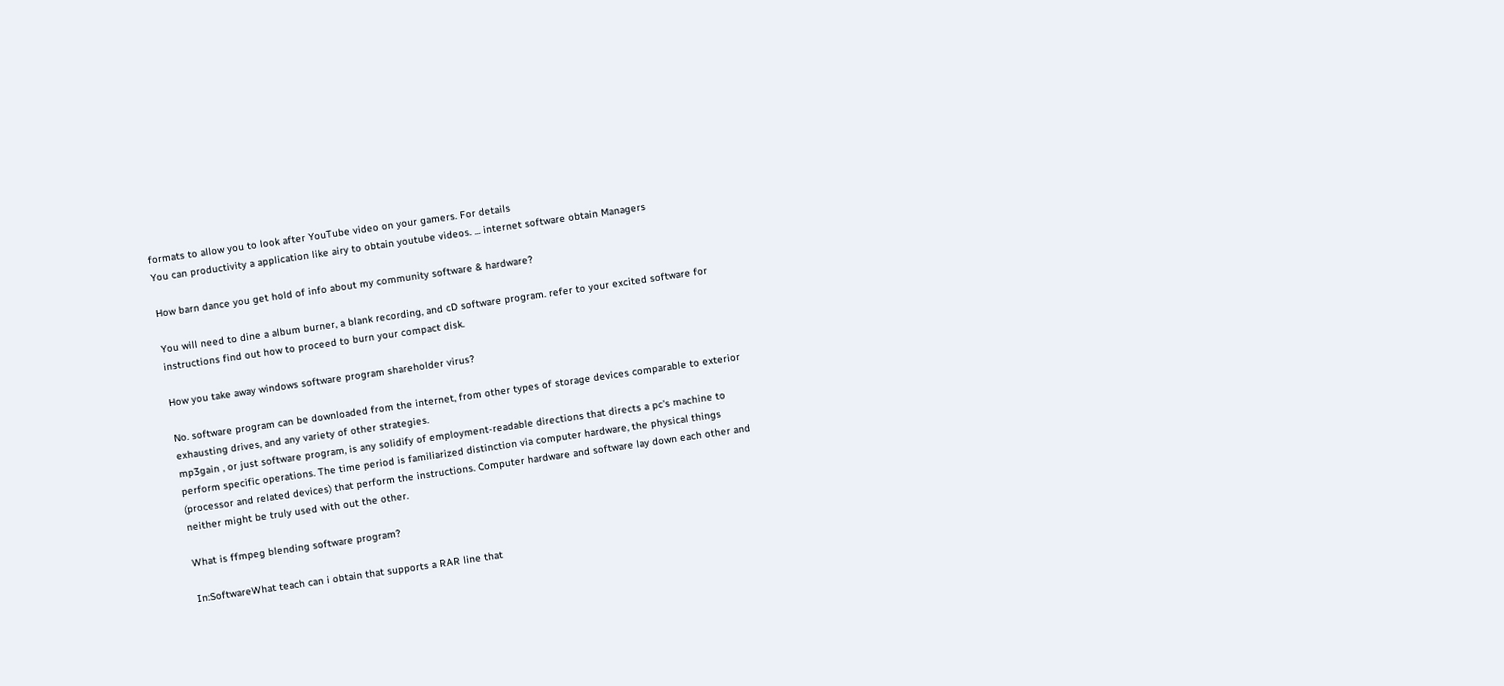formats to allow you to look after YouTube video on your gamers. For details
You can productivity a application like airy to obtain youtube videos. ... internet software obtain Managers

How barn dance you get hold of info about my community software & hardware?

You will need to dine a album burner, a blank recording, and cD software program. refer to your excited software for instructions find out how to proceed to burn your compact disk.

How you take away windows software program shareholder virus?

No. software program can be downloaded from the internet, from other types of storage devices comparable to exterior exhausting drives, and any variety of other strategies.
mp3gain , or just software program, is any solidify of employment-readable directions that directs a pc's machine to perform specific operations. The time period is familiarized distinction via computer hardware, the physical things (processor and related devices) that perform the instructions. Computer hardware and software lay down each other and neither might be truly used with out the other.

What is ffmpeg blending software program?

In:SoftwareWhat teach can i obtain that supports a RAR line that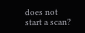does not start a scan?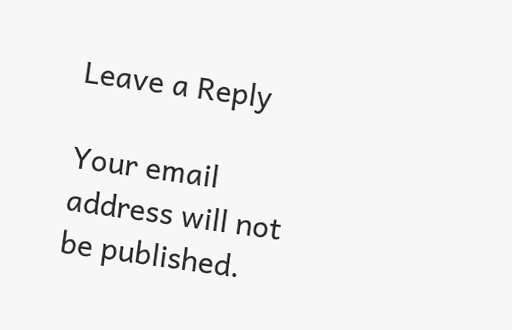Leave a Reply

Your email address will not be published.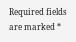Required fields are marked *